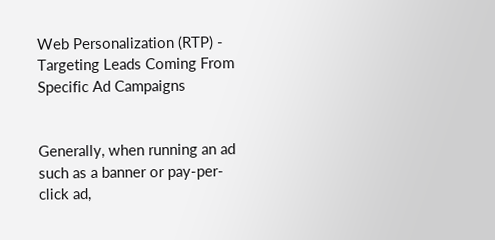Web Personalization (RTP) - Targeting Leads Coming From Specific Ad Campaigns


Generally, when running an ad such as a banner or pay-per-click ad,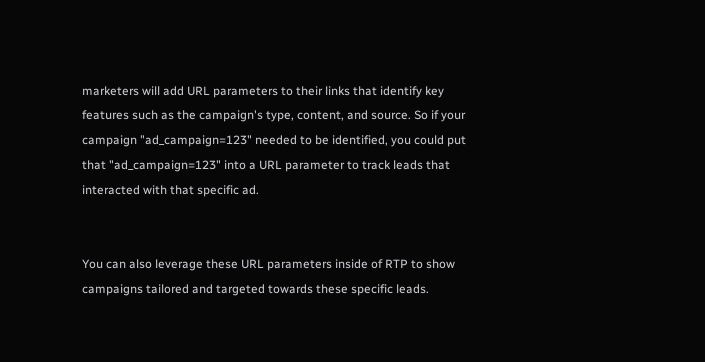marketers will add URL parameters to their links that identify key features such as the campaign's type, content, and source. So if your campaign "ad_campaign=123" needed to be identified, you could put that "ad_campaign=123" into a URL parameter to track leads that interacted with that specific ad.


You can also leverage these URL parameters inside of RTP to show campaigns tailored and targeted towards these specific leads.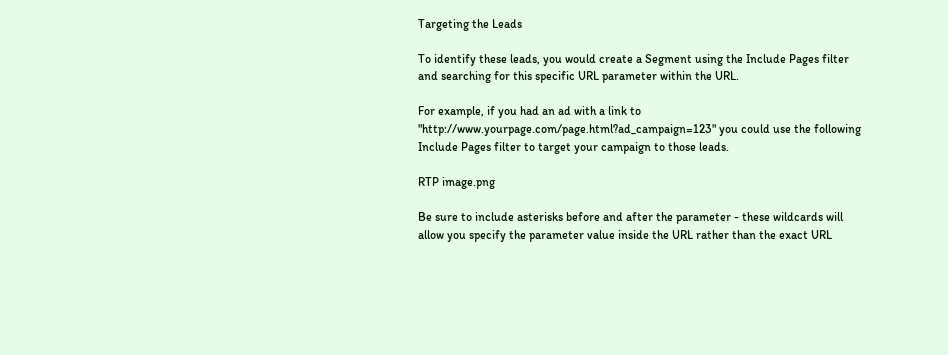Targeting the Leads

To identify these leads, you would create a Segment using the Include Pages filter and searching for this specific URL parameter within the URL.

For example, if you had an ad with a link to  "http://www.yourpage.com/page.html?ad_campaign=123" you could use the following Include Pages filter to target your campaign to those leads.

RTP image.png

Be sure to include asterisks before and after the parameter - these wildcards will allow you specify the parameter value inside the URL rather than the exact URL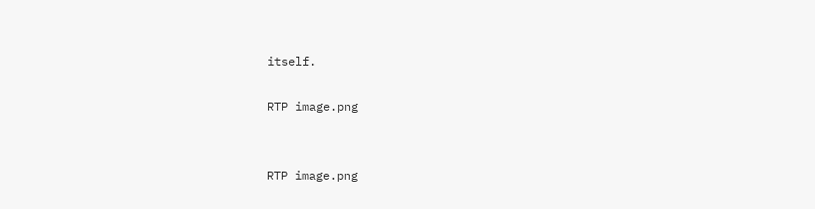itself.

RTP image.png


RTP image.png